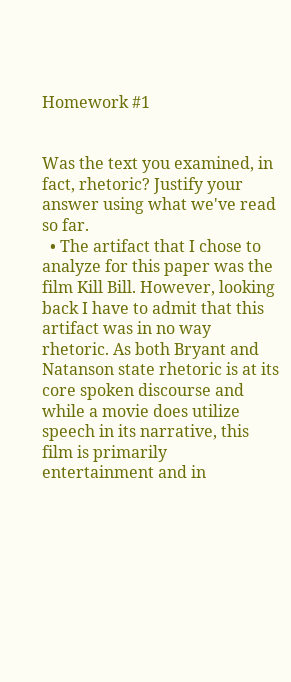Homework #1


Was the text you examined, in fact, rhetoric? Justify your answer using what we've read so far.
  • The artifact that I chose to analyze for this paper was the film Kill Bill. However, looking back I have to admit that this artifact was in no way rhetoric. As both Bryant and Natanson state rhetoric is at its core spoken discourse and while a movie does utilize speech in its narrative, this film is primarily entertainment and in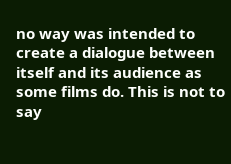no way was intended to create a dialogue between itself and its audience as some films do. This is not to say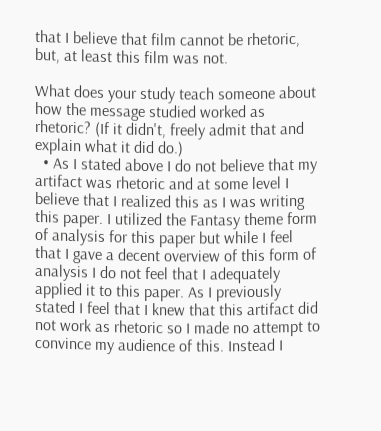that I believe that film cannot be rhetoric, but, at least this film was not.

What does your study teach someone about how the message studied worked as rhetoric? (If it didn't, freely admit that and explain what it did do.)
  • As I stated above I do not believe that my artifact was rhetoric and at some level I believe that I realized this as I was writing this paper. I utilized the Fantasy theme form of analysis for this paper but while I feel that I gave a decent overview of this form of analysis I do not feel that I adequately applied it to this paper. As I previously stated I feel that I knew that this artifact did not work as rhetoric so I made no attempt to convince my audience of this. Instead I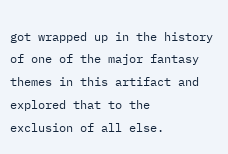got wrapped up in the history of one of the major fantasy themes in this artifact and explored that to the exclusion of all else.